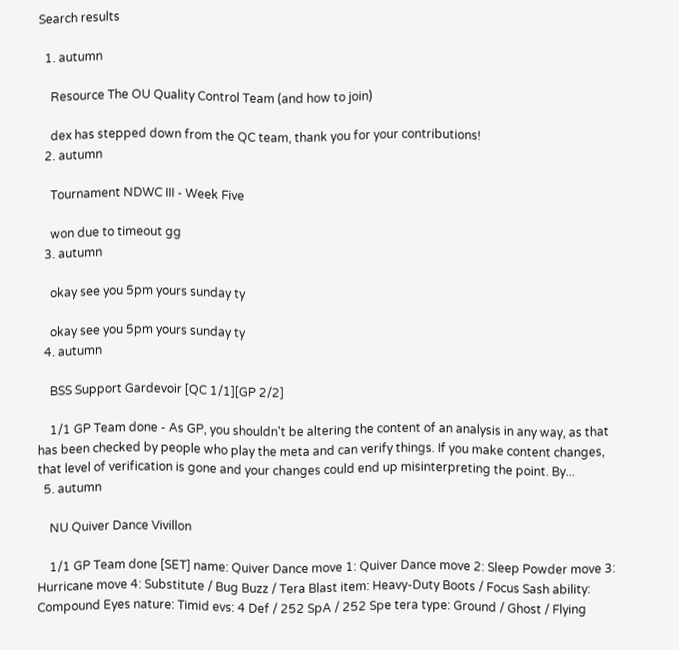Search results

  1. autumn

    Resource The OU Quality Control Team (and how to join)

    dex has stepped down from the QC team, thank you for your contributions!
  2. autumn

    Tournament NDWC III - Week Five

    won due to timeout gg
  3. autumn

    okay see you 5pm yours sunday ty

    okay see you 5pm yours sunday ty
  4. autumn

    BSS Support Gardevoir [QC 1/1][GP 2/2]

    1/1 GP Team done - As GP, you shouldn't be altering the content of an analysis in any way, as that has been checked by people who play the meta and can verify things. If you make content changes, that level of verification is gone and your changes could end up misinterpreting the point. By...
  5. autumn

    NU Quiver Dance Vivillon

    1/1 GP Team done [SET] name: Quiver Dance move 1: Quiver Dance move 2: Sleep Powder move 3: Hurricane move 4: Substitute / Bug Buzz / Tera Blast item: Heavy-Duty Boots / Focus Sash ability: Compound Eyes nature: Timid evs: 4 Def / 252 SpA / 252 Spe tera type: Ground / Ghost / Flying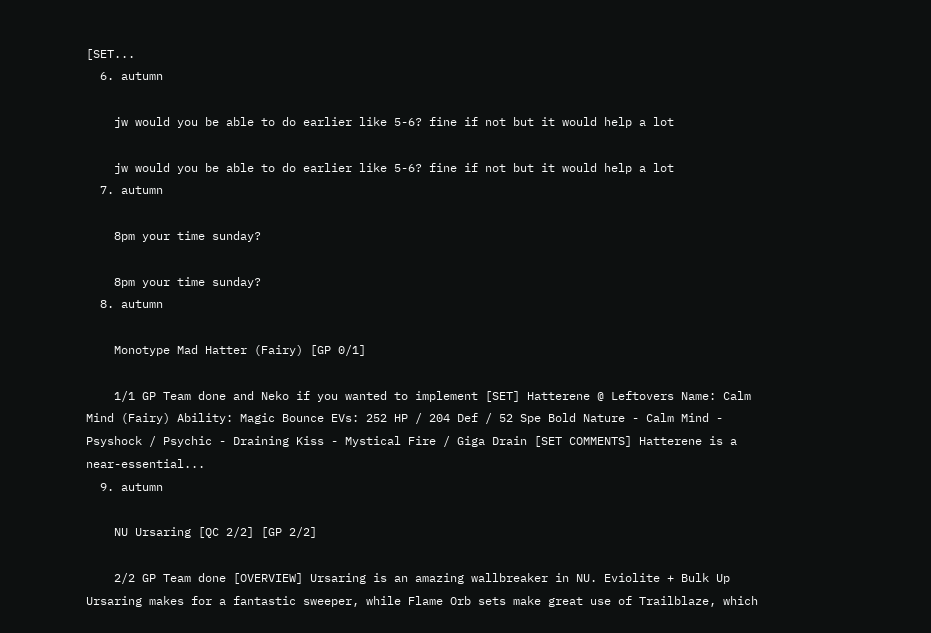[SET...
  6. autumn

    jw would you be able to do earlier like 5-6? fine if not but it would help a lot

    jw would you be able to do earlier like 5-6? fine if not but it would help a lot
  7. autumn

    8pm your time sunday?

    8pm your time sunday?
  8. autumn

    Monotype Mad Hatter (Fairy) [GP 0/1]

    1/1 GP Team done and Neko if you wanted to implement [SET] Hatterene @ Leftovers Name: Calm Mind (Fairy) Ability: Magic Bounce EVs: 252 HP / 204 Def / 52 Spe Bold Nature - Calm Mind - Psyshock / Psychic - Draining Kiss - Mystical Fire / Giga Drain [SET COMMENTS] Hatterene is a near-essential...
  9. autumn

    NU Ursaring [QC 2/2] [GP 2/2]

    2/2 GP Team done [OVERVIEW] Ursaring is an amazing wallbreaker in NU. Eviolite + Bulk Up Ursaring makes for a fantastic sweeper, while Flame Orb sets make great use of Trailblaze, which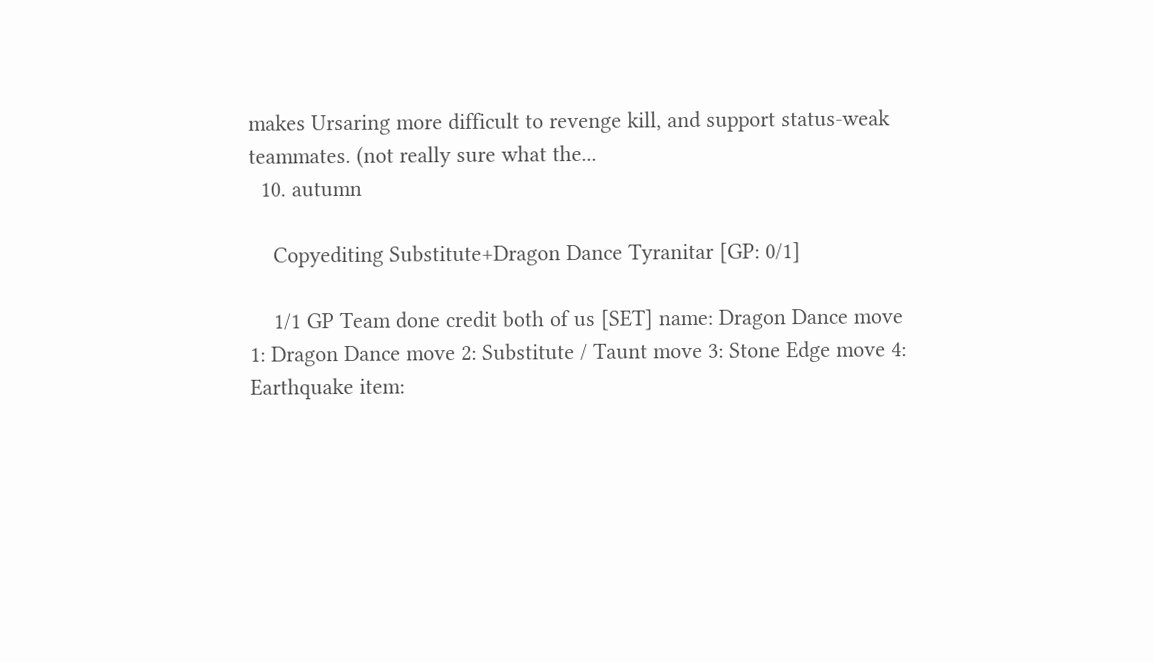makes Ursaring more difficult to revenge kill, and support status-weak teammates. (not really sure what the...
  10. autumn

    Copyediting Substitute+Dragon Dance Tyranitar [GP: 0/1]

    1/1 GP Team done credit both of us [SET] name: Dragon Dance move 1: Dragon Dance move 2: Substitute / Taunt move 3: Stone Edge move 4: Earthquake item: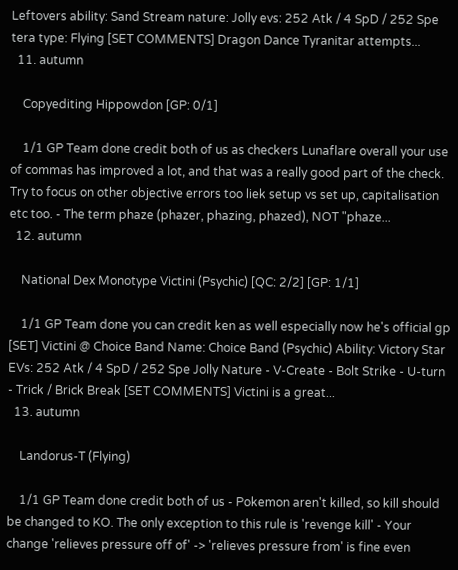Leftovers ability: Sand Stream nature: Jolly evs: 252 Atk / 4 SpD / 252 Spe tera type: Flying [SET COMMENTS] Dragon Dance Tyranitar attempts...
  11. autumn

    Copyediting Hippowdon [GP: 0/1]

    1/1 GP Team done credit both of us as checkers Lunaflare overall your use of commas has improved a lot, and that was a really good part of the check. Try to focus on other objective errors too liek setup vs set up, capitalisation etc too. - The term phaze (phazer, phazing, phazed), NOT "phaze...
  12. autumn

    National Dex Monotype Victini (Psychic) [QC: 2/2] [GP: 1/1]

    1/1 GP Team done you can credit ken as well especially now he's official gp [SET] Victini @ Choice Band Name: Choice Band (Psychic) Ability: Victory Star EVs: 252 Atk / 4 SpD / 252 Spe Jolly Nature - V-Create - Bolt Strike - U-turn - Trick / Brick Break [SET COMMENTS] Victini is a great...
  13. autumn

    Landorus-T (Flying)

    1/1 GP Team done credit both of us - Pokemon aren't killed, so kill should be changed to KO. The only exception to this rule is 'revenge kill' - Your change 'relieves pressure off of' -> 'relieves pressure from' is fine even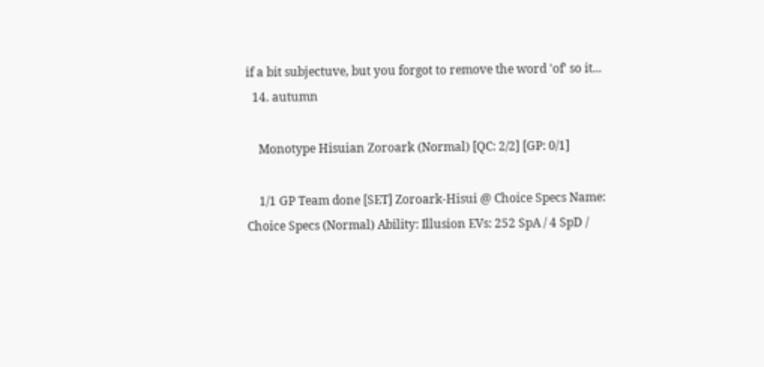if a bit subjectuve, but you forgot to remove the word 'of' so it...
  14. autumn

    Monotype Hisuian Zoroark (Normal) [QC: 2/2] [GP: 0/1]

    1/1 GP Team done [SET] Zoroark-Hisui @ Choice Specs Name: Choice Specs (Normal) Ability: Illusion EVs: 252 SpA / 4 SpD /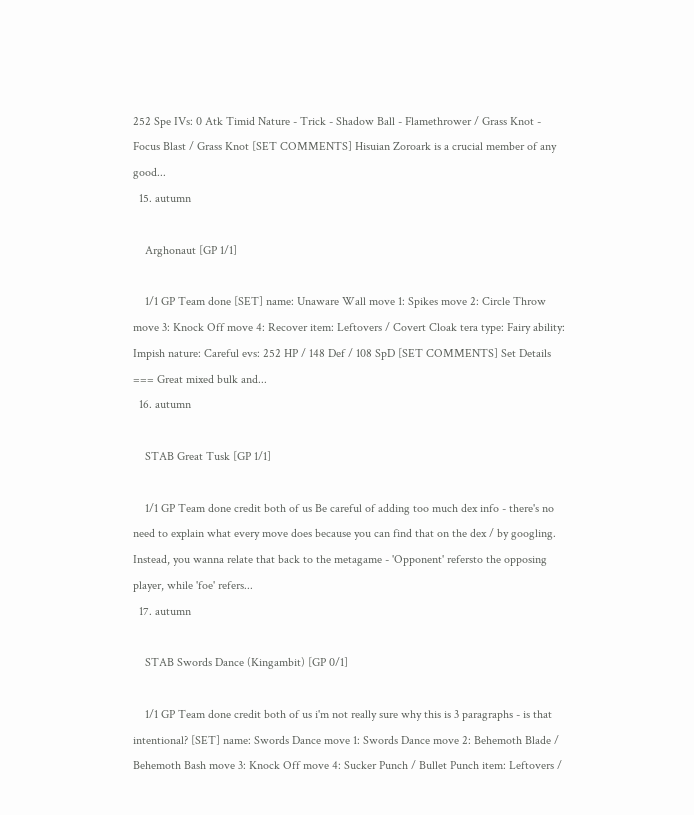252 Spe IVs: 0 Atk Timid Nature - Trick - Shadow Ball - Flamethrower / Grass Knot - Focus Blast / Grass Knot [SET COMMENTS] Hisuian Zoroark is a crucial member of any good...
  15. autumn

    Arghonaut [GP 1/1]

    1/1 GP Team done [SET] name: Unaware Wall move 1: Spikes move 2: Circle Throw move 3: Knock Off move 4: Recover item: Leftovers / Covert Cloak tera type: Fairy ability: Impish nature: Careful evs: 252 HP / 148 Def / 108 SpD [SET COMMENTS] Set Details === Great mixed bulk and...
  16. autumn

    STAB Great Tusk [GP 1/1]

    1/1 GP Team done credit both of us Be careful of adding too much dex info - there's no need to explain what every move does because you can find that on the dex / by googling. Instead, you wanna relate that back to the metagame - 'Opponent' refersto the opposing player, while 'foe' refers...
  17. autumn

    STAB Swords Dance (Kingambit) [GP 0/1]

    1/1 GP Team done credit both of us i'm not really sure why this is 3 paragraphs - is that intentional? [SET] name: Swords Dance move 1: Swords Dance move 2: Behemoth Blade / Behemoth Bash move 3: Knock Off move 4: Sucker Punch / Bullet Punch item: Leftovers /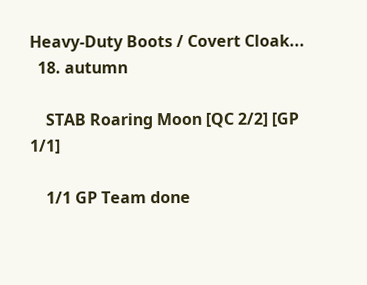Heavy-Duty Boots / Covert Cloak...
  18. autumn

    STAB Roaring Moon [QC 2/2] [GP 1/1]

    1/1 GP Team done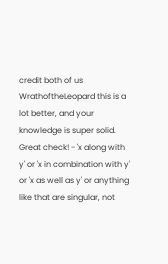credit both of us WrathoftheLeopard this is a lot better, and your knowledge is super solid. Great check! - 'x along with y' or 'x in combination with y' or 'x as well as y' or anything like that are singular, not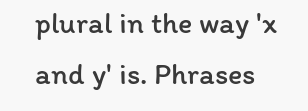plural in the way 'x and y' is. Phrases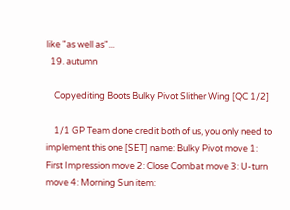like "as well as"...
  19. autumn

    Copyediting Boots Bulky Pivot Slither Wing [QC 1/2]

    1/1 GP Team done credit both of us, you only need to implement this one [SET] name: Bulky Pivot move 1: First Impression move 2: Close Combat move 3: U-turn move 4: Morning Sun item: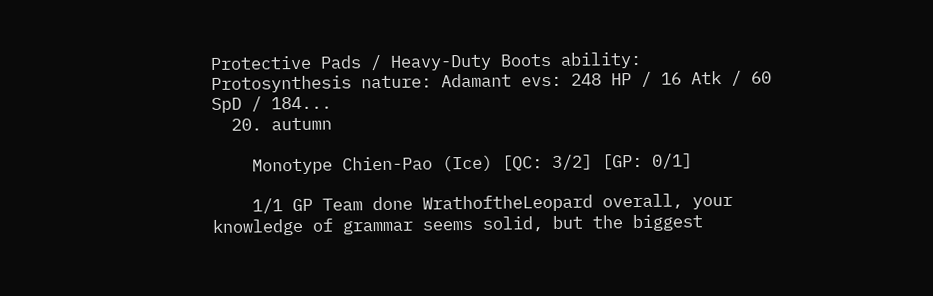Protective Pads / Heavy-Duty Boots ability: Protosynthesis nature: Adamant evs: 248 HP / 16 Atk / 60 SpD / 184...
  20. autumn

    Monotype Chien-Pao (Ice) [QC: 3/2] [GP: 0/1]

    1/1 GP Team done WrathoftheLeopard overall, your knowledge of grammar seems solid, but the biggest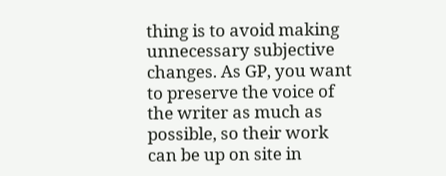thing is to avoid making unnecessary subjective changes. As GP, you want to preserve the voice of the writer as much as possible, so their work can be up on site in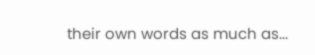their own words as much as...